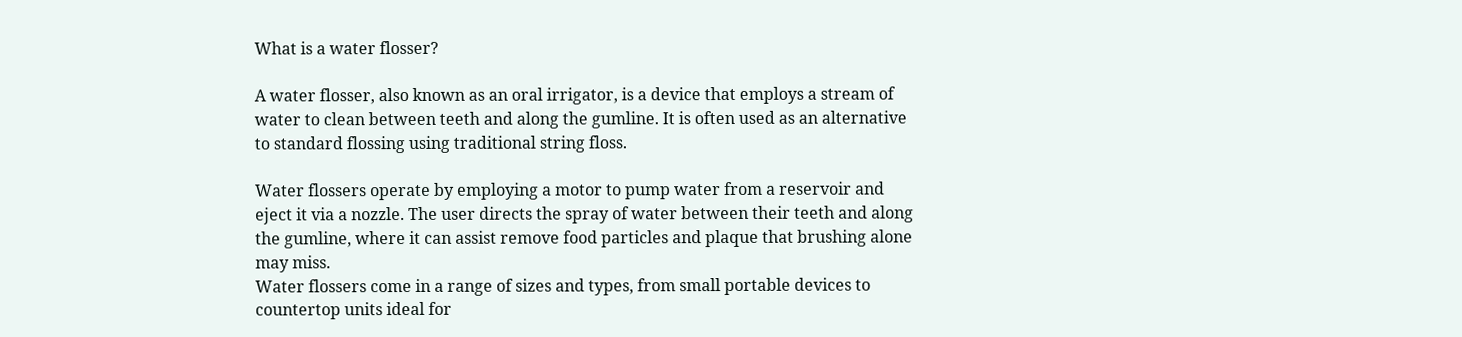What is a water flosser?

A water flosser, also known as an oral irrigator, is a device that employs a stream of water to clean between teeth and along the gumline. It is often used as an alternative to standard flossing using traditional string floss.

Water flossers operate by employing a motor to pump water from a reservoir and eject it via a nozzle. The user directs the spray of water between their teeth and along the gumline, where it can assist remove food particles and plaque that brushing alone may miss.
Water flossers come in a range of sizes and types, from small portable devices to countertop units ideal for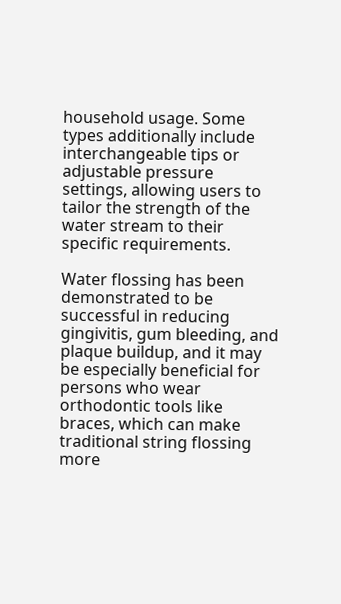household usage. Some types additionally include interchangeable tips or adjustable pressure settings, allowing users to tailor the strength of the water stream to their specific requirements.

Water flossing has been demonstrated to be successful in reducing gingivitis, gum bleeding, and plaque buildup, and it may be especially beneficial for persons who wear orthodontic tools like braces, which can make traditional string flossing more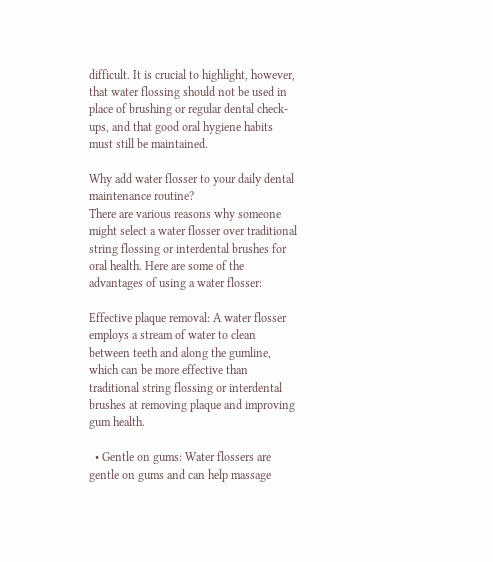difficult. It is crucial to highlight, however, that water flossing should not be used in place of brushing or regular dental check-ups, and that good oral hygiene habits must still be maintained.

Why add water flosser to your daily dental maintenance routine?
There are various reasons why someone might select a water flosser over traditional string flossing or interdental brushes for oral health. Here are some of the advantages of using a water flosser:

Effective plaque removal: A water flosser employs a stream of water to clean between teeth and along the gumline, which can be more effective than traditional string flossing or interdental brushes at removing plaque and improving gum health.

  • Gentle on gums: Water flossers are gentle on gums and can help massage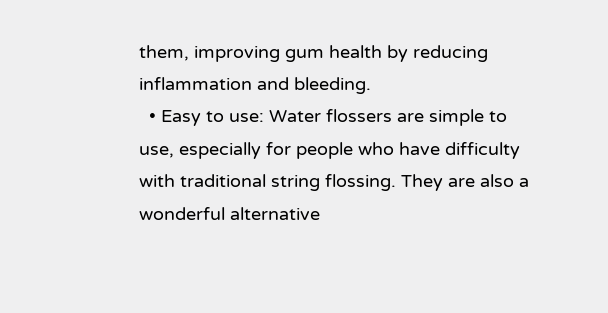them, improving gum health by reducing inflammation and bleeding.
  • Easy to use: Water flossers are simple to use, especially for people who have difficulty with traditional string flossing. They are also a wonderful alternative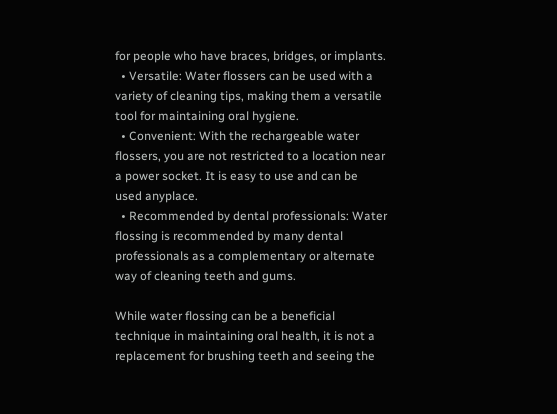for people who have braces, bridges, or implants.
  • Versatile: Water flossers can be used with a variety of cleaning tips, making them a versatile tool for maintaining oral hygiene.
  • Convenient: With the rechargeable water flossers, you are not restricted to a location near a power socket. It is easy to use and can be used anyplace.
  • Recommended by dental professionals: Water flossing is recommended by many dental professionals as a complementary or alternate way of cleaning teeth and gums.

While water flossing can be a beneficial technique in maintaining oral health, it is not a replacement for brushing teeth and seeing the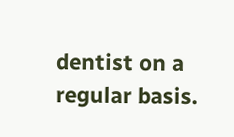dentist on a regular basis.